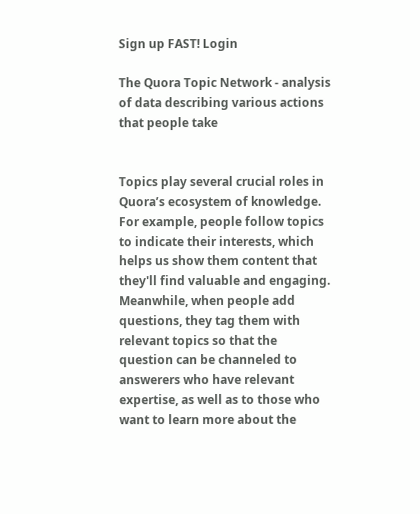Sign up FAST! Login

The Quora Topic Network - analysis of data describing various actions that people take


Topics play several crucial roles in Quora’s ecosystem of knowledge. For example, people follow topics to indicate their interests, which helps us show them content that they'll find valuable and engaging. Meanwhile, when people add questions, they tag them with relevant topics so that the question can be channeled to answerers who have relevant expertise, as well as to those who want to learn more about the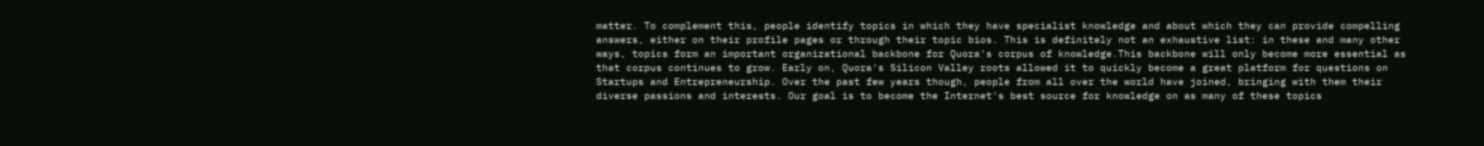matter. To complement this, people identify topics in which they have specialist knowledge and about which they can provide compelling answers, either on their profile pages or through their topic bios. This is definitely not an exhaustive list: in these and many other ways, topics form an important organizational backbone for Quora's corpus of knowledge.This backbone will only become more essential as that corpus continues to grow. Early on, Quora's Silicon Valley roots allowed it to quickly become a great platform for questions on Startups and Entrepreneurship. Over the past few years though, people from all over the world have joined, bringing with them their diverse passions and interests. Our goal is to become the Internet's best source for knowledge on as many of these topics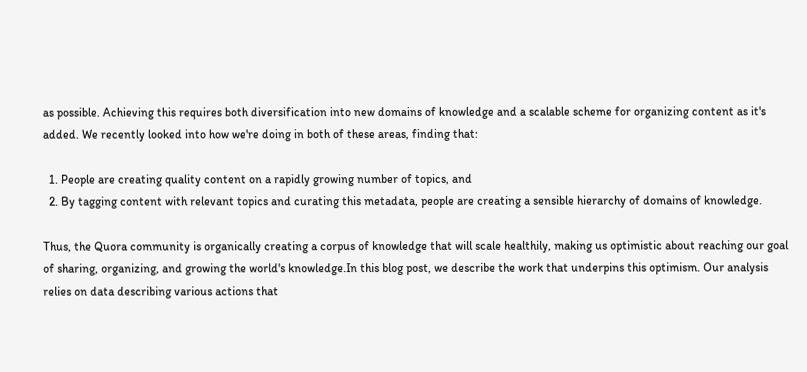as possible. Achieving this requires both diversification into new domains of knowledge and a scalable scheme for organizing content as it's added. We recently looked into how we're doing in both of these areas, finding that:

  1. People are creating quality content on a rapidly growing number of topics, and
  2. By tagging content with relevant topics and curating this metadata, people are creating a sensible hierarchy of domains of knowledge.

Thus, the Quora community is organically creating a corpus of knowledge that will scale healthily, making us optimistic about reaching our goal of sharing, organizing, and growing the world's knowledge.In this blog post, we describe the work that underpins this optimism. Our analysis relies on data describing various actions that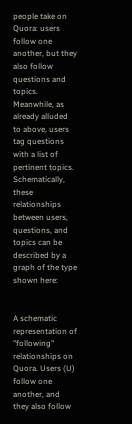people take on Quora: users follow one another, but they also follow questions and topics. Meanwhile, as already alluded to above, users tag questions with a list of pertinent topics. Schematically, these relationships between users, questions, and topics can be described by a graph of the type shown here:


A schematic representation of "following" relationships on Quora. Users (U) follow one another, and they also follow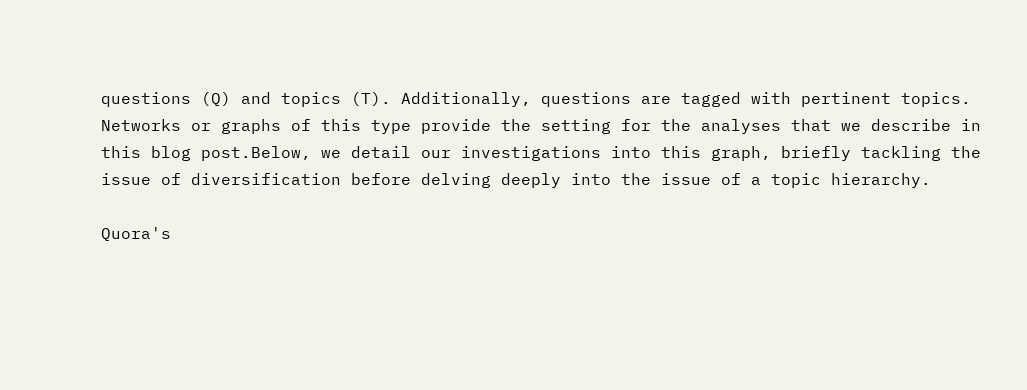questions (Q) and topics (T). Additionally, questions are tagged with pertinent topics. Networks or graphs of this type provide the setting for the analyses that we describe in this blog post.Below, we detail our investigations into this graph, briefly tackling the issue of diversification before delving deeply into the issue of a topic hierarchy.

Quora's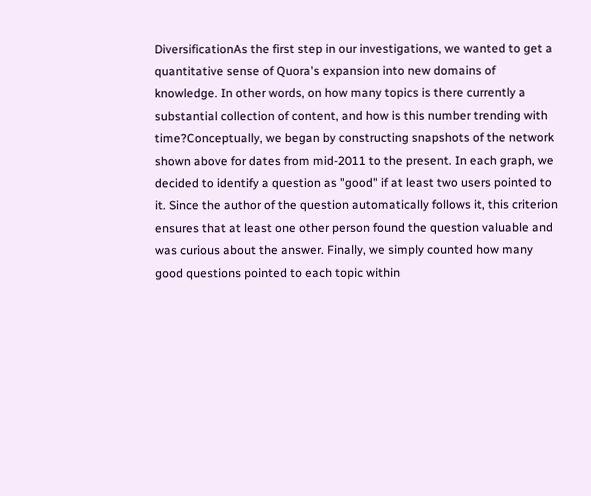DiversificationAs the first step in our investigations, we wanted to get a quantitative sense of Quora's expansion into new domains of knowledge. In other words, on how many topics is there currently a substantial collection of content, and how is this number trending with time?Conceptually, we began by constructing snapshots of the network shown above for dates from mid-2011 to the present. In each graph, we decided to identify a question as "good" if at least two users pointed to it. Since the author of the question automatically follows it, this criterion ensures that at least one other person found the question valuable and was curious about the answer. Finally, we simply counted how many good questions pointed to each topic within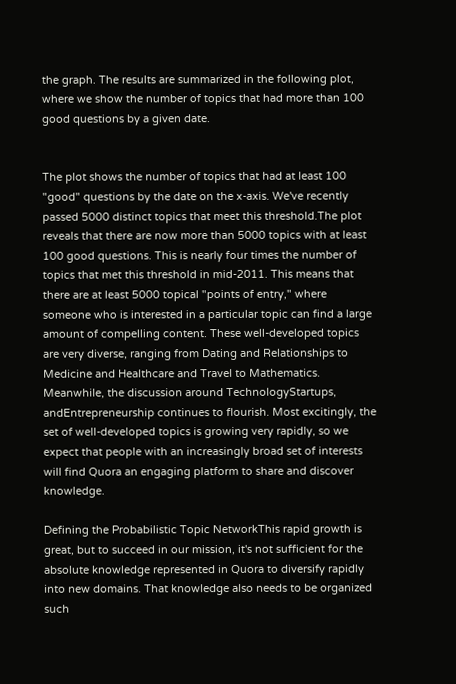the graph. The results are summarized in the following plot, where we show the number of topics that had more than 100 good questions by a given date.


The plot shows the number of topics that had at least 100 "good" questions by the date on the x-axis. We've recently passed 5000 distinct topics that meet this threshold.The plot reveals that there are now more than 5000 topics with at least 100 good questions. This is nearly four times the number of topics that met this threshold in mid-2011. This means that there are at least 5000 topical "points of entry," where someone who is interested in a particular topic can find a large amount of compelling content. These well-developed topics are very diverse, ranging from Dating and Relationships to Medicine and Healthcare and Travel to Mathematics. Meanwhile, the discussion around TechnologyStartups, andEntrepreneurship continues to flourish. Most excitingly, the set of well-developed topics is growing very rapidly, so we expect that people with an increasingly broad set of interests will find Quora an engaging platform to share and discover knowledge.

Defining the Probabilistic Topic NetworkThis rapid growth is great, but to succeed in our mission, it's not sufficient for the absolute knowledge represented in Quora to diversify rapidly into new domains. That knowledge also needs to be organized such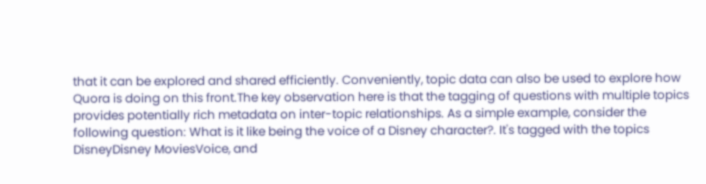that it can be explored and shared efficiently. Conveniently, topic data can also be used to explore how Quora is doing on this front.The key observation here is that the tagging of questions with multiple topics provides potentially rich metadata on inter-topic relationships. As a simple example, consider the following question: What is it like being the voice of a Disney character?. It's tagged with the topics DisneyDisney MoviesVoice, and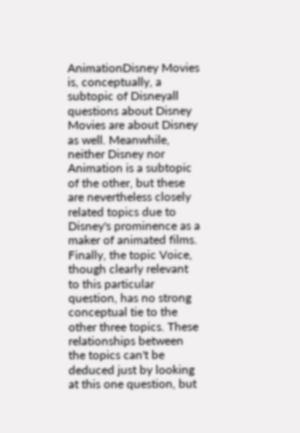AnimationDisney Movies is, conceptually, a subtopic of Disneyall questions about Disney Movies are about Disney as well. Meanwhile, neither Disney nor Animation is a subtopic of the other, but these are nevertheless closely related topics due to Disney's prominence as a maker of animated films. Finally, the topic Voice, though clearly relevant to this particular question, has no strong conceptual tie to the other three topics. These relationships between the topics can't be deduced just by looking at this one question, but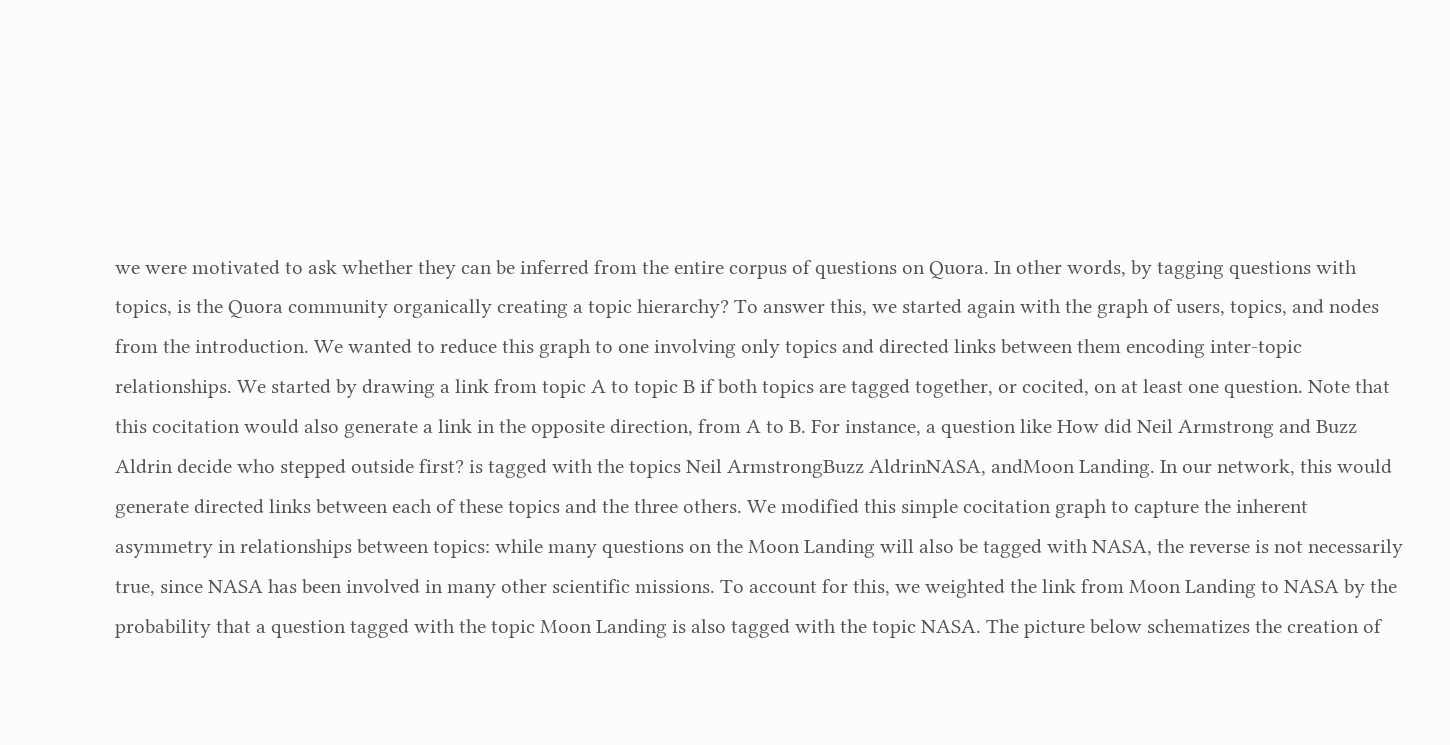we were motivated to ask whether they can be inferred from the entire corpus of questions on Quora. In other words, by tagging questions with topics, is the Quora community organically creating a topic hierarchy? To answer this, we started again with the graph of users, topics, and nodes from the introduction. We wanted to reduce this graph to one involving only topics and directed links between them encoding inter-topic relationships. We started by drawing a link from topic A to topic B if both topics are tagged together, or cocited, on at least one question. Note that this cocitation would also generate a link in the opposite direction, from A to B. For instance, a question like How did Neil Armstrong and Buzz Aldrin decide who stepped outside first? is tagged with the topics Neil ArmstrongBuzz AldrinNASA, andMoon Landing. In our network, this would generate directed links between each of these topics and the three others. We modified this simple cocitation graph to capture the inherent asymmetry in relationships between topics: while many questions on the Moon Landing will also be tagged with NASA, the reverse is not necessarily true, since NASA has been involved in many other scientific missions. To account for this, we weighted the link from Moon Landing to NASA by the probability that a question tagged with the topic Moon Landing is also tagged with the topic NASA. The picture below schematizes the creation of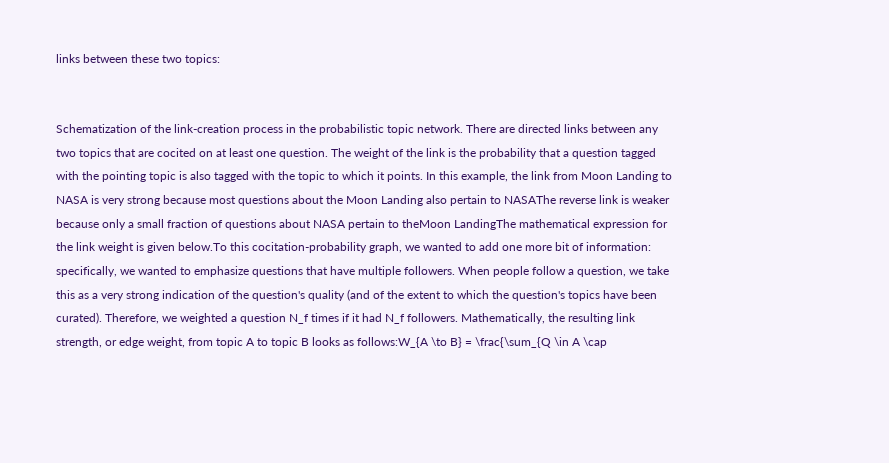links between these two topics:


Schematization of the link-creation process in the probabilistic topic network. There are directed links between any two topics that are cocited on at least one question. The weight of the link is the probability that a question tagged with the pointing topic is also tagged with the topic to which it points. In this example, the link from Moon Landing to NASA is very strong because most questions about the Moon Landing also pertain to NASAThe reverse link is weaker because only a small fraction of questions about NASA pertain to theMoon LandingThe mathematical expression for the link weight is given below.To this cocitation-probability graph, we wanted to add one more bit of information: specifically, we wanted to emphasize questions that have multiple followers. When people follow a question, we take this as a very strong indication of the question's quality (and of the extent to which the question's topics have been curated). Therefore, we weighted a question N_f times if it had N_f followers. Mathematically, the resulting link strength, or edge weight, from topic A to topic B looks as follows:W_{A \to B} = \frac{\sum_{Q \in A \cap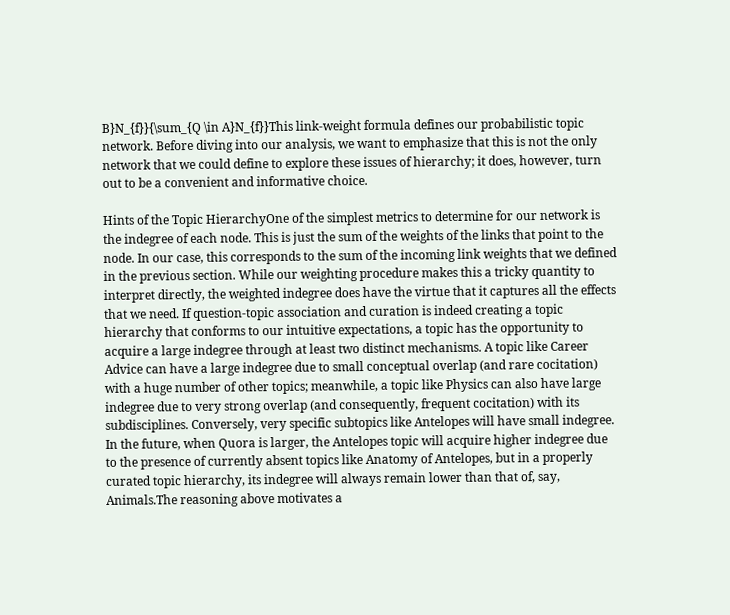B}N_{f}}{\sum_{Q \in A}N_{f}}This link-weight formula defines our probabilistic topic network. Before diving into our analysis, we want to emphasize that this is not the only network that we could define to explore these issues of hierarchy; it does, however, turn out to be a convenient and informative choice.

Hints of the Topic HierarchyOne of the simplest metrics to determine for our network is the indegree of each node. This is just the sum of the weights of the links that point to the node. In our case, this corresponds to the sum of the incoming link weights that we defined in the previous section. While our weighting procedure makes this a tricky quantity to interpret directly, the weighted indegree does have the virtue that it captures all the effects that we need. If question-topic association and curation is indeed creating a topic hierarchy that conforms to our intuitive expectations, a topic has the opportunity to acquire a large indegree through at least two distinct mechanisms. A topic like Career Advice can have a large indegree due to small conceptual overlap (and rare cocitation) with a huge number of other topics; meanwhile, a topic like Physics can also have large indegree due to very strong overlap (and consequently, frequent cocitation) with its subdisciplines. Conversely, very specific subtopics like Antelopes will have small indegree. In the future, when Quora is larger, the Antelopes topic will acquire higher indegree due to the presence of currently absent topics like Anatomy of Antelopes, but in a properly curated topic hierarchy, its indegree will always remain lower than that of, say, Animals.The reasoning above motivates a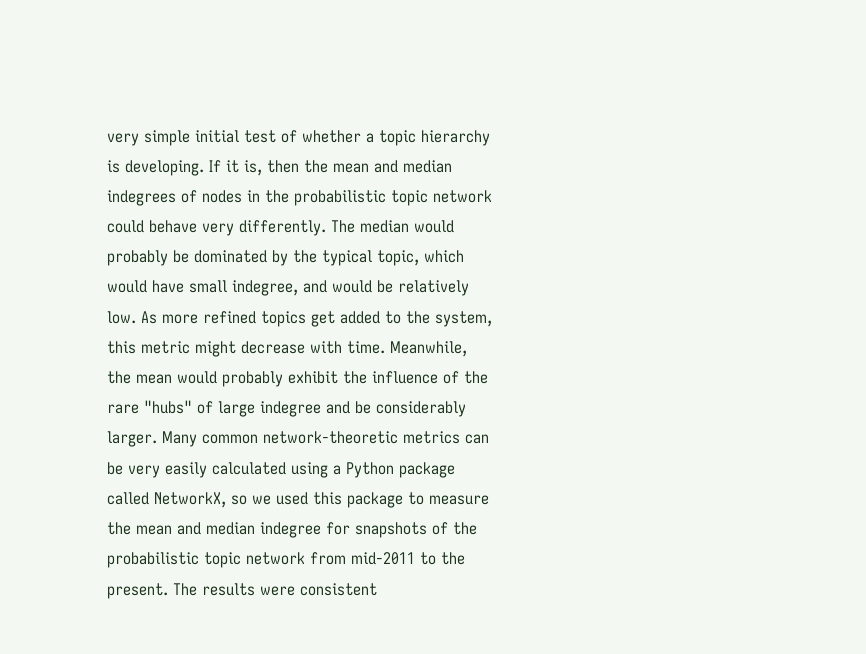very simple initial test of whether a topic hierarchy is developing. If it is, then the mean and median indegrees of nodes in the probabilistic topic network could behave very differently. The median would probably be dominated by the typical topic, which would have small indegree, and would be relatively low. As more refined topics get added to the system, this metric might decrease with time. Meanwhile, the mean would probably exhibit the influence of the rare "hubs" of large indegree and be considerably larger. Many common network-theoretic metrics can be very easily calculated using a Python package called NetworkX, so we used this package to measure the mean and median indegree for snapshots of the probabilistic topic network from mid-2011 to the present. The results were consistent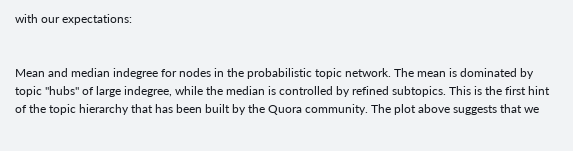with our expectations:


Mean and median indegree for nodes in the probabilistic topic network. The mean is dominated by topic "hubs" of large indegree, while the median is controlled by refined subtopics. This is the first hint of the topic hierarchy that has been built by the Quora community. The plot above suggests that we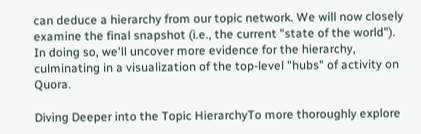can deduce a hierarchy from our topic network. We will now closely examine the final snapshot (i.e., the current "state of the world"). In doing so, we'll uncover more evidence for the hierarchy, culminating in a visualization of the top-level "hubs" of activity on Quora.

Diving Deeper into the Topic HierarchyTo more thoroughly explore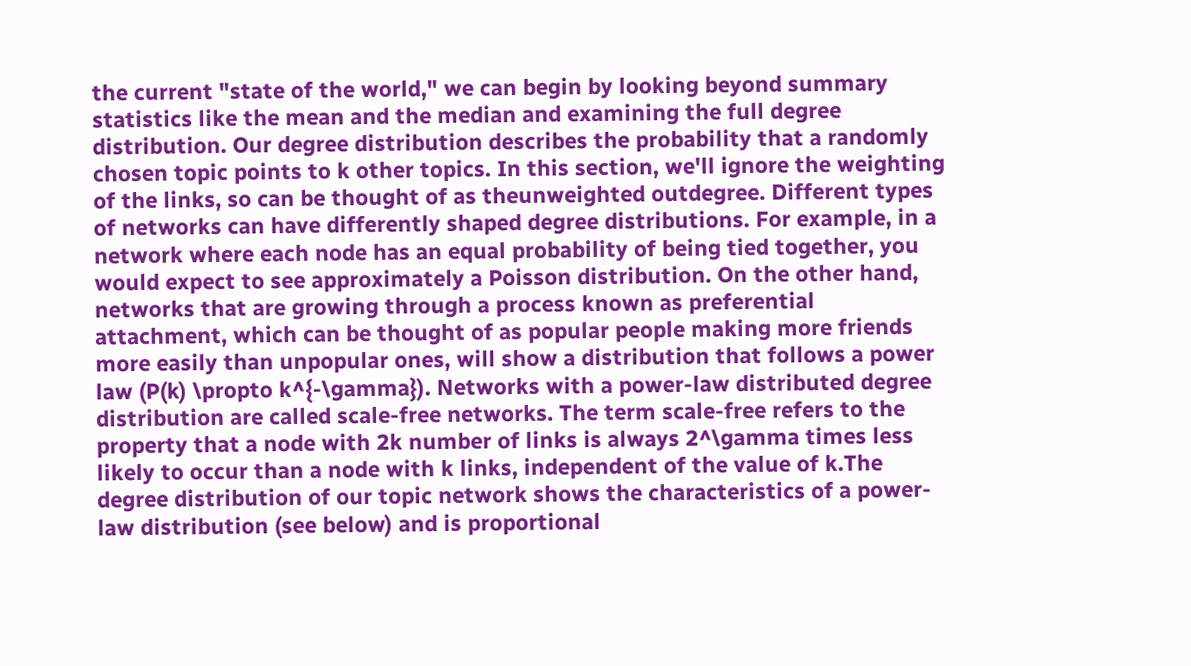the current "state of the world," we can begin by looking beyond summary statistics like the mean and the median and examining the full degree distribution. Our degree distribution describes the probability that a randomly chosen topic points to k other topics. In this section, we'll ignore the weighting of the links, so can be thought of as theunweighted outdegree. Different types of networks can have differently shaped degree distributions. For example, in a network where each node has an equal probability of being tied together, you would expect to see approximately a Poisson distribution. On the other hand, networks that are growing through a process known as preferential attachment, which can be thought of as popular people making more friends more easily than unpopular ones, will show a distribution that follows a power law (P(k) \propto k^{-\gamma}). Networks with a power-law distributed degree distribution are called scale-free networks. The term scale-free refers to the property that a node with 2k number of links is always 2^\gamma times less likely to occur than a node with k links, independent of the value of k.The degree distribution of our topic network shows the characteristics of a power-law distribution (see below) and is proportional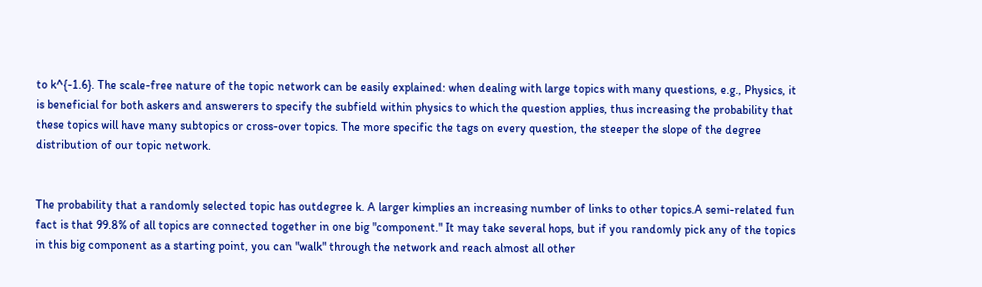to k^{-1.6}. The scale-free nature of the topic network can be easily explained: when dealing with large topics with many questions, e.g., Physics, it is beneficial for both askers and answerers to specify the subfield within physics to which the question applies, thus increasing the probability that these topics will have many subtopics or cross-over topics. The more specific the tags on every question, the steeper the slope of the degree distribution of our topic network.


The probability that a randomly selected topic has outdegree k. A larger kimplies an increasing number of links to other topics.A semi-related fun fact is that 99.8% of all topics are connected together in one big "component." It may take several hops, but if you randomly pick any of the topics in this big component as a starting point, you can "walk" through the network and reach almost all other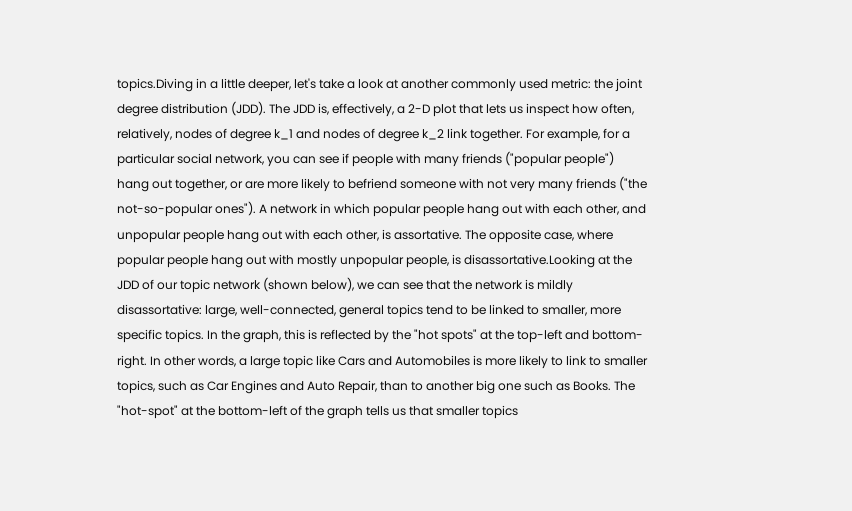topics.Diving in a little deeper, let's take a look at another commonly used metric: the joint degree distribution (JDD). The JDD is, effectively, a 2-D plot that lets us inspect how often, relatively, nodes of degree k_1 and nodes of degree k_2 link together. For example, for a particular social network, you can see if people with many friends ("popular people") hang out together, or are more likely to befriend someone with not very many friends ("the not-so-popular ones"). A network in which popular people hang out with each other, and unpopular people hang out with each other, is assortative. The opposite case, where popular people hang out with mostly unpopular people, is disassortative.Looking at the JDD of our topic network (shown below), we can see that the network is mildly disassortative: large, well-connected, general topics tend to be linked to smaller, more specific topics. In the graph, this is reflected by the "hot spots" at the top-left and bottom-right. In other words, a large topic like Cars and Automobiles is more likely to link to smaller topics, such as Car Engines and Auto Repair, than to another big one such as Books. The "hot-spot" at the bottom-left of the graph tells us that smaller topics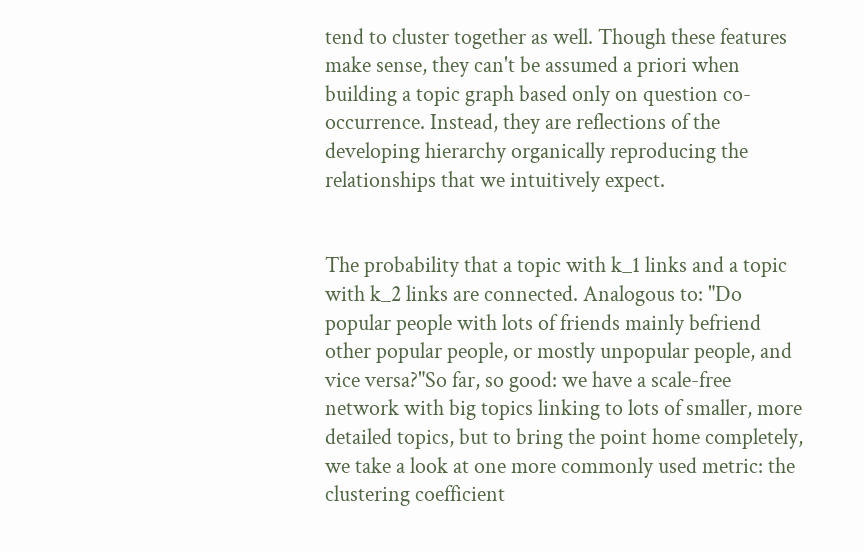tend to cluster together as well. Though these features make sense, they can't be assumed a priori when building a topic graph based only on question co-occurrence. Instead, they are reflections of the developing hierarchy organically reproducing the relationships that we intuitively expect.


The probability that a topic with k_1 links and a topic with k_2 links are connected. Analogous to: "Do popular people with lots of friends mainly befriend other popular people, or mostly unpopular people, and vice versa?"So far, so good: we have a scale-free network with big topics linking to lots of smaller, more detailed topics, but to bring the point home completely, we take a look at one more commonly used metric: the clustering coefficient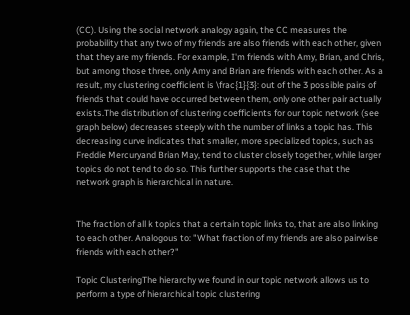(CC). Using the social network analogy again, the CC measures the probability that any two of my friends are also friends with each other, given that they are my friends. For example, I'm friends with Amy, Brian, and Chris, but among those three, only Amy and Brian are friends with each other. As a result, my clustering coefficient is \frac{1}{3}: out of the 3 possible pairs of friends that could have occurred between them, only one other pair actually exists.The distribution of clustering coefficients for our topic network (see graph below) decreases steeply with the number of links a topic has. This decreasing curve indicates that smaller, more specialized topics, such as Freddie Mercuryand Brian May, tend to cluster closely together, while larger topics do not tend to do so. This further supports the case that the network graph is hierarchical in nature.


The fraction of all k topics that a certain topic links to, that are also linking to each other. Analogous to: "What fraction of my friends are also pairwise friends with each other?"

Topic ClusteringThe hierarchy we found in our topic network allows us to perform a type of hierarchical topic clustering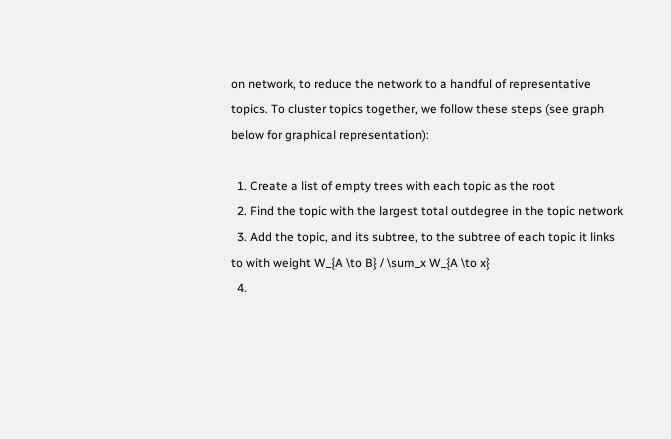on network, to reduce the network to a handful of representative topics. To cluster topics together, we follow these steps (see graph below for graphical representation):

  1. Create a list of empty trees with each topic as the root
  2. Find the topic with the largest total outdegree in the topic network
  3. Add the topic, and its subtree, to the subtree of each topic it links to with weight W_{A \to B} / \sum_x W_{A \to x}
  4.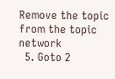Remove the topic from the topic network
  5. Goto 2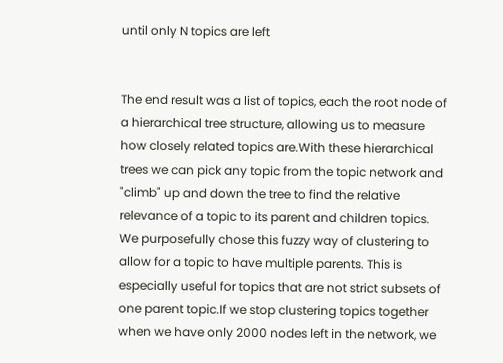until only N topics are left


The end result was a list of topics, each the root node of a hierarchical tree structure, allowing us to measure how closely related topics are.With these hierarchical trees we can pick any topic from the topic network and "climb" up and down the tree to find the relative relevance of a topic to its parent and children topics. We purposefully chose this fuzzy way of clustering to allow for a topic to have multiple parents. This is especially useful for topics that are not strict subsets of one parent topic.If we stop clustering topics together when we have only 2000 nodes left in the network, we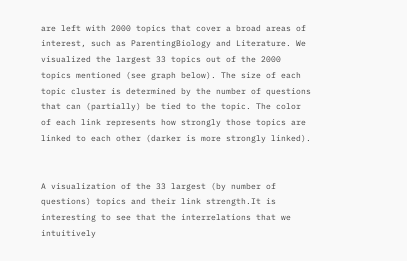are left with 2000 topics that cover a broad areas of interest, such as ParentingBiology and Literature. We visualized the largest 33 topics out of the 2000 topics mentioned (see graph below). The size of each topic cluster is determined by the number of questions that can (partially) be tied to the topic. The color of each link represents how strongly those topics are linked to each other (darker is more strongly linked).


A visualization of the 33 largest (by number of questions) topics and their link strength.It is interesting to see that the interrelations that we intuitively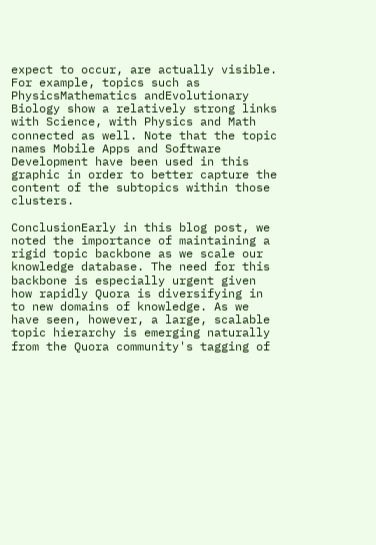expect to occur, are actually visible. For example, topics such as PhysicsMathematics andEvolutionary Biology show a relatively strong links with Science, with Physics and Math connected as well. Note that the topic names Mobile Apps and Software Development have been used in this graphic in order to better capture the content of the subtopics within those clusters.

ConclusionEarly in this blog post, we noted the importance of maintaining a rigid topic backbone as we scale our knowledge database. The need for this backbone is especially urgent given how rapidly Quora is diversifying in to new domains of knowledge. As we have seen, however, a large, scalable topic hierarchy is emerging naturally from the Quora community's tagging of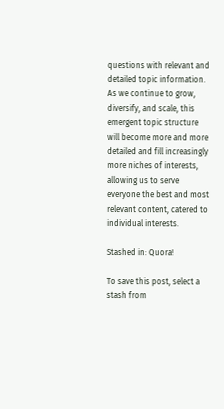questions with relevant and detailed topic information. As we continue to grow, diversify, and scale, this emergent topic structure will become more and more detailed and fill increasingly more niches of interests, allowing us to serve everyone the best and most relevant content, catered to individual interests.

Stashed in: Quora!

To save this post, select a stash from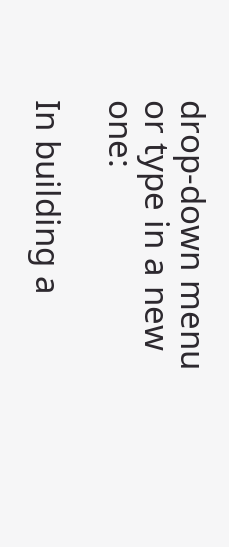drop-down menu or type in a new one:

In building a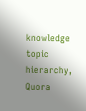knowledge topic hierarchy, Quora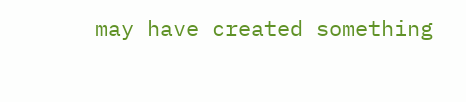may have created something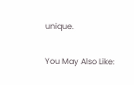unique.

You May Also Like: